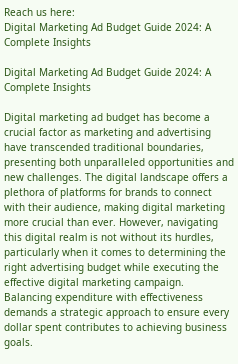Reach us here:
Digital Marketing Ad Budget Guide 2024: A Complete Insights

Digital Marketing Ad Budget Guide 2024: A Complete Insights

Digital marketing ad budget has become a crucial factor as marketing and advertising have transcended traditional boundaries, presenting both unparalleled opportunities and new challenges. The digital landscape offers a plethora of platforms for brands to connect with their audience, making digital marketing more crucial than ever. However, navigating this digital realm is not without its hurdles, particularly when it comes to determining the right advertising budget while executing the effective digital marketing campaign. Balancing expenditure with effectiveness demands a strategic approach to ensure every dollar spent contributes to achieving business goals.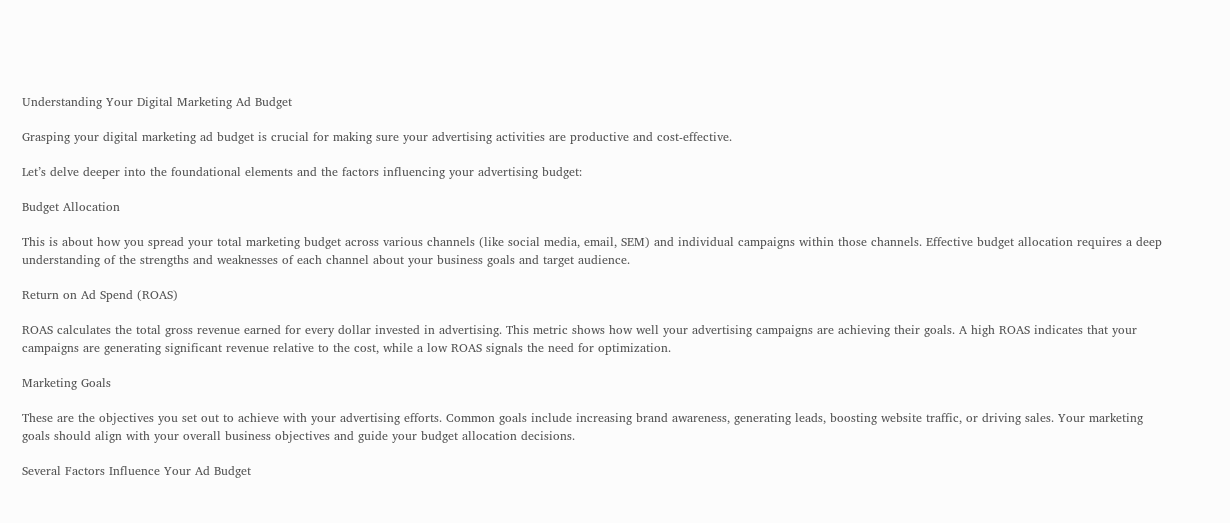Understanding Your Digital Marketing Ad Budget

Grasping your digital marketing ad budget is crucial for making sure your advertising activities are productive and cost-effective.

Let’s delve deeper into the foundational elements and the factors influencing your advertising budget:

Budget Allocation

This is about how you spread your total marketing budget across various channels (like social media, email, SEM) and individual campaigns within those channels. Effective budget allocation requires a deep understanding of the strengths and weaknesses of each channel about your business goals and target audience.

Return on Ad Spend (ROAS)

ROAS calculates the total gross revenue earned for every dollar invested in advertising. This metric shows how well your advertising campaigns are achieving their goals. A high ROAS indicates that your campaigns are generating significant revenue relative to the cost, while a low ROAS signals the need for optimization.

Marketing Goals

These are the objectives you set out to achieve with your advertising efforts. Common goals include increasing brand awareness, generating leads, boosting website traffic, or driving sales. Your marketing goals should align with your overall business objectives and guide your budget allocation decisions.

Several Factors Influence Your Ad Budget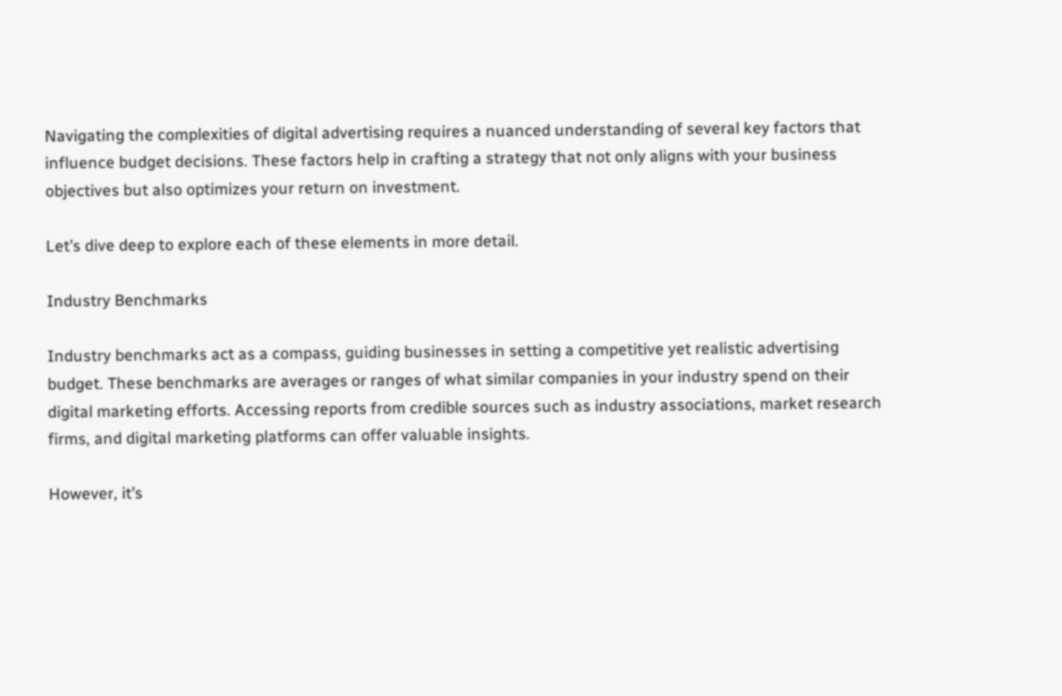Navigating the complexities of digital advertising requires a nuanced understanding of several key factors that influence budget decisions. These factors help in crafting a strategy that not only aligns with your business objectives but also optimizes your return on investment.

Let’s dive deep to explore each of these elements in more detail.

Industry Benchmarks

Industry benchmarks act as a compass, guiding businesses in setting a competitive yet realistic advertising budget. These benchmarks are averages or ranges of what similar companies in your industry spend on their digital marketing efforts. Accessing reports from credible sources such as industry associations, market research firms, and digital marketing platforms can offer valuable insights.

However, it’s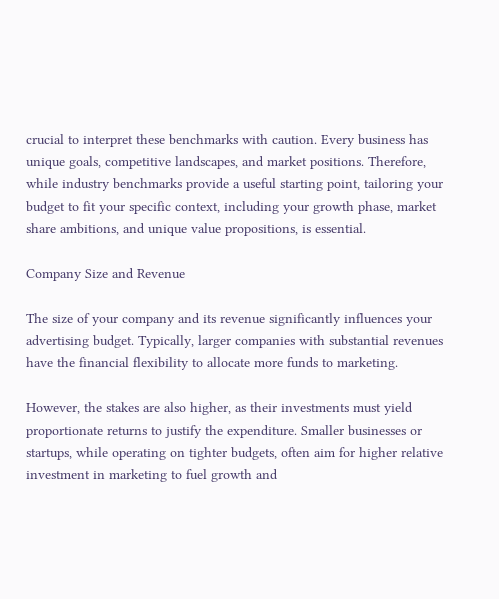crucial to interpret these benchmarks with caution. Every business has unique goals, competitive landscapes, and market positions. Therefore, while industry benchmarks provide a useful starting point, tailoring your budget to fit your specific context, including your growth phase, market share ambitions, and unique value propositions, is essential.

Company Size and Revenue

The size of your company and its revenue significantly influences your advertising budget. Typically, larger companies with substantial revenues have the financial flexibility to allocate more funds to marketing.

However, the stakes are also higher, as their investments must yield proportionate returns to justify the expenditure. Smaller businesses or startups, while operating on tighter budgets, often aim for higher relative investment in marketing to fuel growth and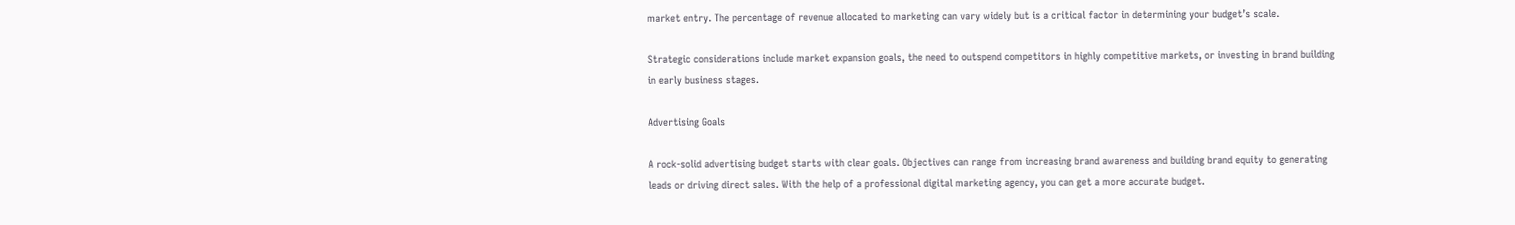market entry. The percentage of revenue allocated to marketing can vary widely but is a critical factor in determining your budget’s scale.

Strategic considerations include market expansion goals, the need to outspend competitors in highly competitive markets, or investing in brand building in early business stages.

Advertising Goals

A rock-solid advertising budget starts with clear goals. Objectives can range from increasing brand awareness and building brand equity to generating leads or driving direct sales. With the help of a professional digital marketing agency, you can get a more accurate budget.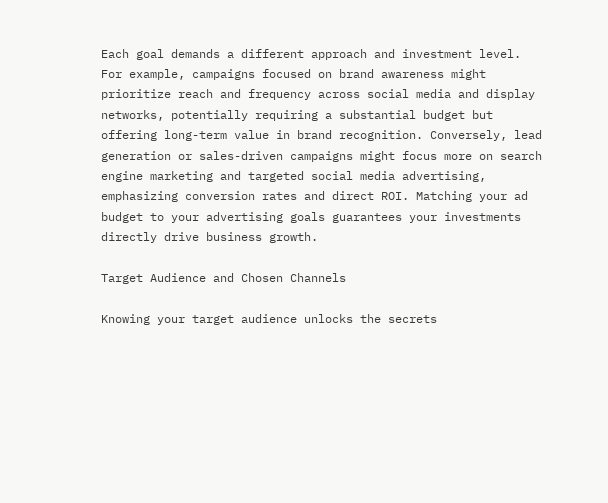Each goal demands a different approach and investment level. For example, campaigns focused on brand awareness might prioritize reach and frequency across social media and display networks, potentially requiring a substantial budget but offering long-term value in brand recognition. Conversely, lead generation or sales-driven campaigns might focus more on search engine marketing and targeted social media advertising, emphasizing conversion rates and direct ROI. Matching your ad budget to your advertising goals guarantees your investments directly drive business growth.

Target Audience and Chosen Channels

Knowing your target audience unlocks the secrets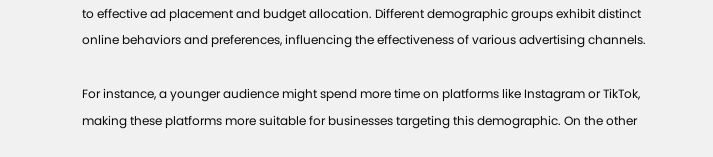to effective ad placement and budget allocation. Different demographic groups exhibit distinct online behaviors and preferences, influencing the effectiveness of various advertising channels.

For instance, a younger audience might spend more time on platforms like Instagram or TikTok, making these platforms more suitable for businesses targeting this demographic. On the other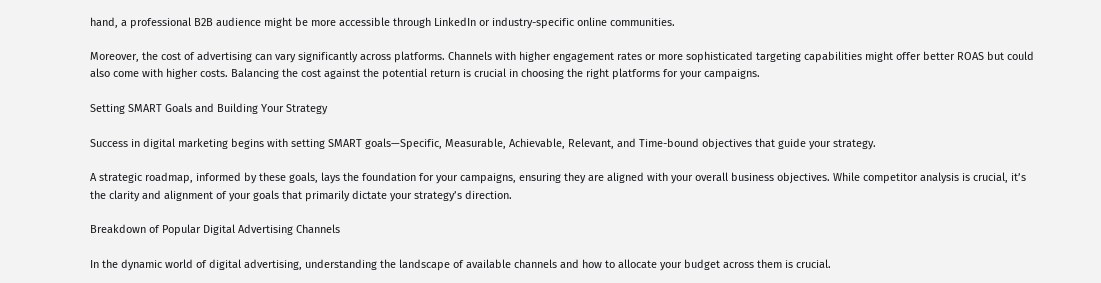hand, a professional B2B audience might be more accessible through LinkedIn or industry-specific online communities.

Moreover, the cost of advertising can vary significantly across platforms. Channels with higher engagement rates or more sophisticated targeting capabilities might offer better ROAS but could also come with higher costs. Balancing the cost against the potential return is crucial in choosing the right platforms for your campaigns.

Setting SMART Goals and Building Your Strategy

Success in digital marketing begins with setting SMART goals—Specific, Measurable, Achievable, Relevant, and Time-bound objectives that guide your strategy.

A strategic roadmap, informed by these goals, lays the foundation for your campaigns, ensuring they are aligned with your overall business objectives. While competitor analysis is crucial, it’s the clarity and alignment of your goals that primarily dictate your strategy’s direction.

Breakdown of Popular Digital Advertising Channels

In the dynamic world of digital advertising, understanding the landscape of available channels and how to allocate your budget across them is crucial.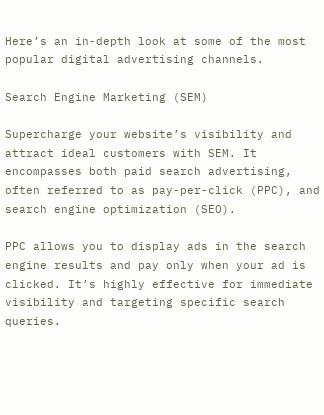Here’s an in-depth look at some of the most popular digital advertising channels.

Search Engine Marketing (SEM)

Supercharge your website’s visibility and attract ideal customers with SEM. It encompasses both paid search advertising, often referred to as pay-per-click (PPC), and search engine optimization (SEO).

PPC allows you to display ads in the search engine results and pay only when your ad is clicked. It’s highly effective for immediate visibility and targeting specific search queries.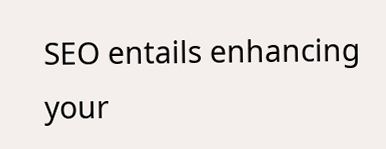SEO entails enhancing your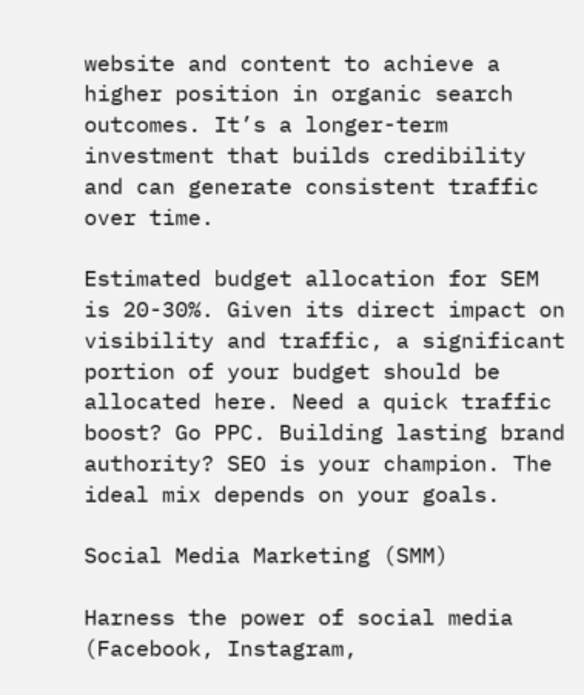website and content to achieve a higher position in organic search outcomes. It’s a longer-term investment that builds credibility and can generate consistent traffic over time.

Estimated budget allocation for SEM is 20-30%. Given its direct impact on visibility and traffic, a significant portion of your budget should be allocated here. Need a quick traffic boost? Go PPC. Building lasting brand authority? SEO is your champion. The ideal mix depends on your goals.

Social Media Marketing (SMM)

Harness the power of social media (Facebook, Instagram,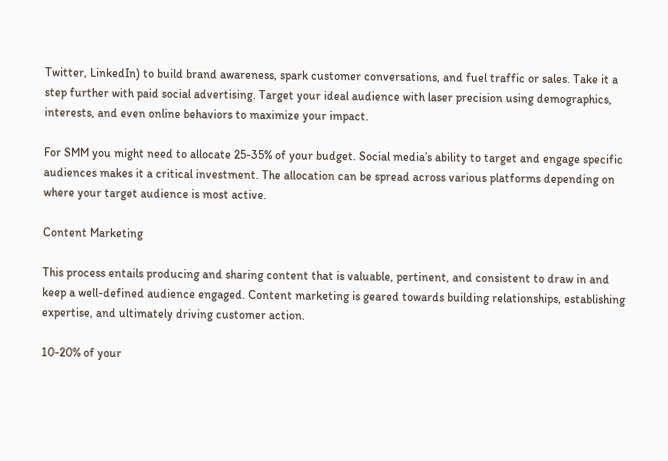Twitter, LinkedIn) to build brand awareness, spark customer conversations, and fuel traffic or sales. Take it a step further with paid social advertising. Target your ideal audience with laser precision using demographics, interests, and even online behaviors to maximize your impact.

For SMM you might need to allocate 25-35% of your budget. Social media’s ability to target and engage specific audiences makes it a critical investment. The allocation can be spread across various platforms depending on where your target audience is most active.

Content Marketing

This process entails producing and sharing content that is valuable, pertinent, and consistent to draw in and keep a well-defined audience engaged. Content marketing is geared towards building relationships, establishing expertise, and ultimately driving customer action.

10-20% of your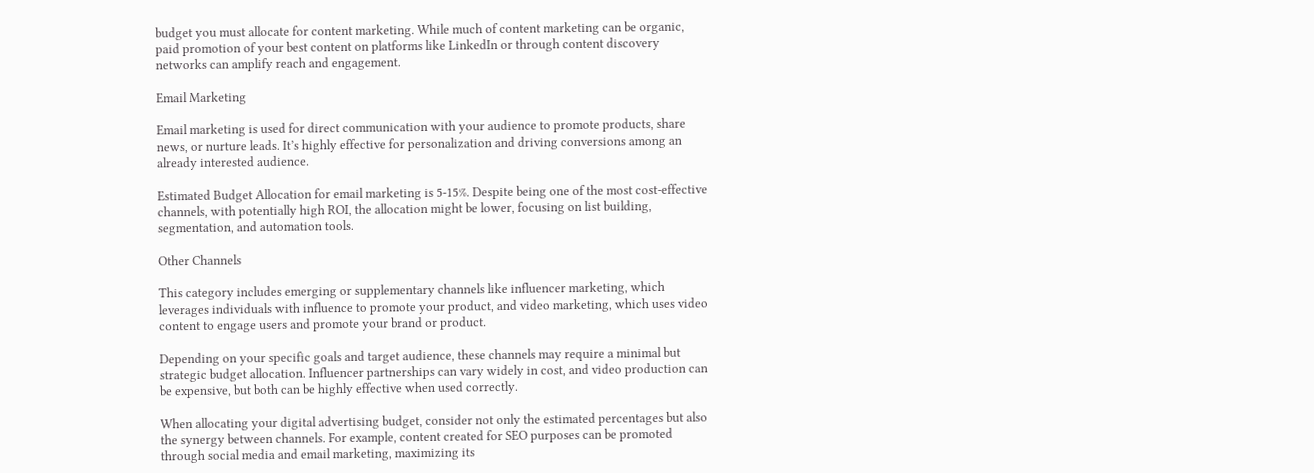budget you must allocate for content marketing. While much of content marketing can be organic, paid promotion of your best content on platforms like LinkedIn or through content discovery networks can amplify reach and engagement.

Email Marketing

Email marketing is used for direct communication with your audience to promote products, share news, or nurture leads. It’s highly effective for personalization and driving conversions among an already interested audience.

Estimated Budget Allocation for email marketing is 5-15%. Despite being one of the most cost-effective channels, with potentially high ROI, the allocation might be lower, focusing on list building, segmentation, and automation tools.

Other Channels

This category includes emerging or supplementary channels like influencer marketing, which leverages individuals with influence to promote your product, and video marketing, which uses video content to engage users and promote your brand or product.

Depending on your specific goals and target audience, these channels may require a minimal but strategic budget allocation. Influencer partnerships can vary widely in cost, and video production can be expensive, but both can be highly effective when used correctly.

When allocating your digital advertising budget, consider not only the estimated percentages but also the synergy between channels. For example, content created for SEO purposes can be promoted through social media and email marketing, maximizing its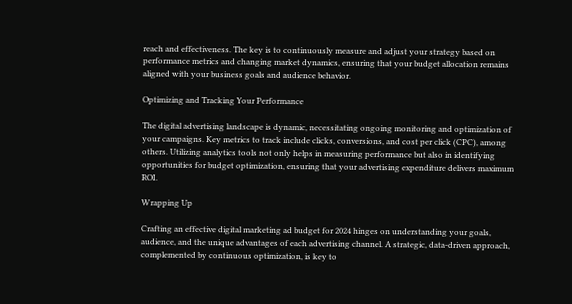reach and effectiveness. The key is to continuously measure and adjust your strategy based on performance metrics and changing market dynamics, ensuring that your budget allocation remains aligned with your business goals and audience behavior.

Optimizing and Tracking Your Performance

The digital advertising landscape is dynamic, necessitating ongoing monitoring and optimization of your campaigns. Key metrics to track include clicks, conversions, and cost per click (CPC), among others. Utilizing analytics tools not only helps in measuring performance but also in identifying opportunities for budget optimization, ensuring that your advertising expenditure delivers maximum ROI.

Wrapping Up

Crafting an effective digital marketing ad budget for 2024 hinges on understanding your goals, audience, and the unique advantages of each advertising channel. A strategic, data-driven approach, complemented by continuous optimization, is key to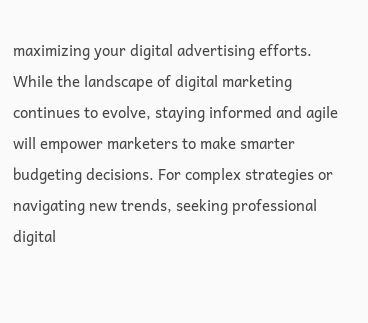maximizing your digital advertising efforts. While the landscape of digital marketing continues to evolve, staying informed and agile will empower marketers to make smarter budgeting decisions. For complex strategies or navigating new trends, seeking professional digital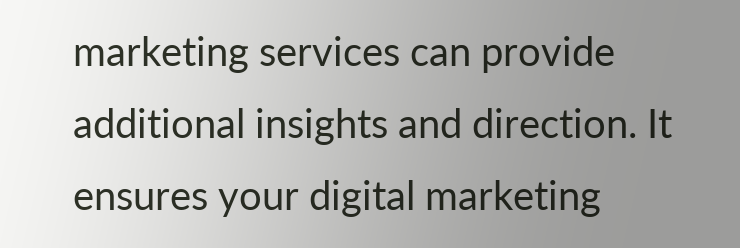marketing services can provide additional insights and direction. It ensures your digital marketing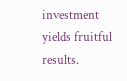investment yields fruitful results.